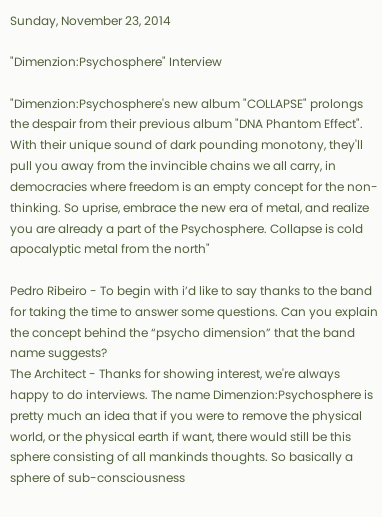Sunday, November 23, 2014

"Dimenzion:Psychosphere" Interview

"Dimenzion:Psychosphere's new album "COLLAPSE" prolongs the despair from their previous album "DNA Phantom Effect". With their unique sound of dark pounding monotony, they'll pull you away from the invincible chains we all carry, in democracies where freedom is an empty concept for the non-thinking. So uprise, embrace the new era of metal, and realize you are already a part of the Psychosphere. Collapse is cold apocalyptic metal from the north"

Pedro Ribeiro - To begin with i’d like to say thanks to the band for taking the time to answer some questions. Can you explain the concept behind the “psycho dimension” that the band name suggests?
The Architect - Thanks for showing interest, we're always happy to do interviews. The name Dimenzion:Psychosphere is pretty much an idea that if you were to remove the physical world, or the physical earth if want, there would still be this sphere consisting of all mankinds thoughts. So basically a sphere of sub-consciousness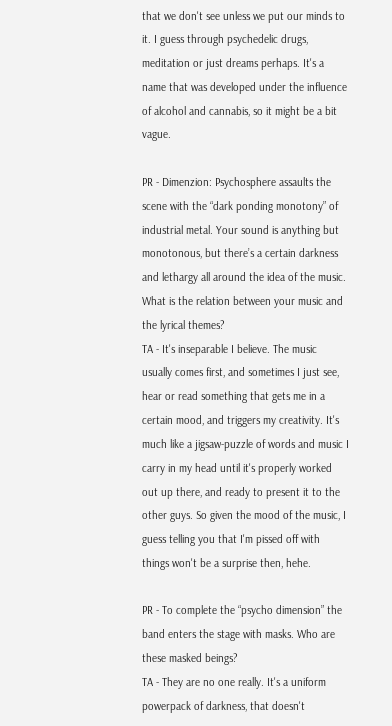that we don't see unless we put our minds to it. I guess through psychedelic drugs, meditation or just dreams perhaps. It's a name that was developed under the influence of alcohol and cannabis, so it might be a bit vague.

PR - Dimenzion: Psychosphere assaults the scene with the “dark ponding monotony” of industrial metal. Your sound is anything but monotonous, but there’s a certain darkness and lethargy all around the idea of the music. What is the relation between your music and the lyrical themes?
TA - It's inseparable I believe. The music usually comes first, and sometimes I just see, hear or read something that gets me in a certain mood, and triggers my creativity. It's much like a jigsaw-puzzle of words and music I carry in my head until it's properly worked out up there, and ready to present it to the other guys. So given the mood of the music, I guess telling you that I'm pissed off with things won't be a surprise then, hehe.

PR - To complete the “psycho dimension” the band enters the stage with masks. Who are these masked beings?
TA - They are no one really. It's a uniform powerpack of darkness, that doesn't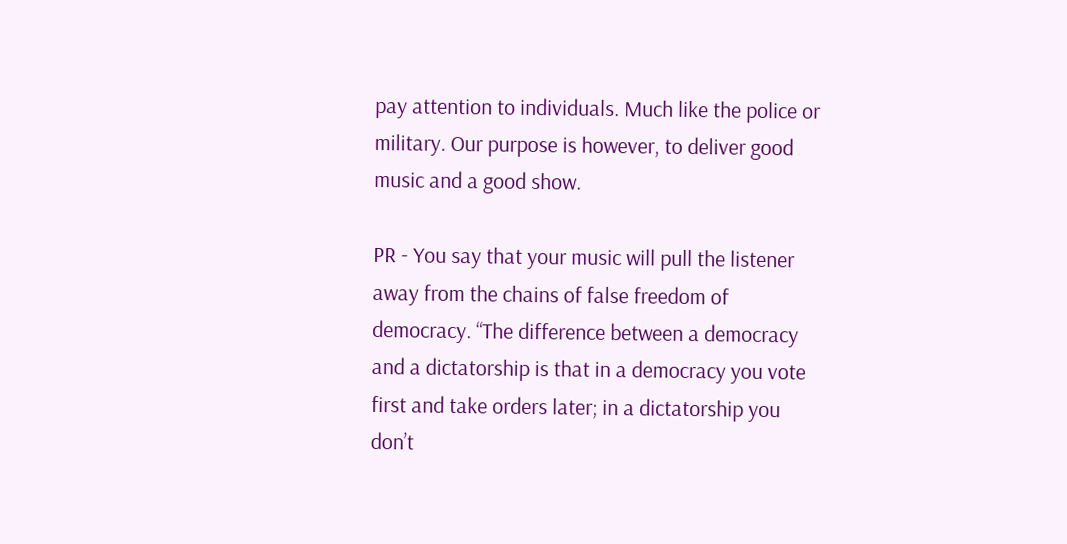pay attention to individuals. Much like the police or military. Our purpose is however, to deliver good music and a good show.

PR - You say that your music will pull the listener away from the chains of false freedom of democracy. “The difference between a democracy and a dictatorship is that in a democracy you vote first and take orders later; in a dictatorship you don’t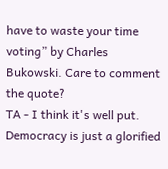have to waste your time voting” by Charles Bukowski. Care to comment the quote?
TA - I think it's well put. Democracy is just a glorified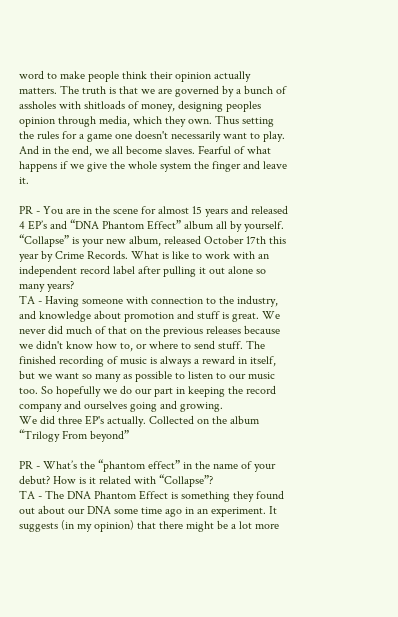word to make people think their opinion actually matters. The truth is that we are governed by a bunch of assholes with shitloads of money, designing peoples opinion through media, which they own. Thus setting the rules for a game one doesn't necessarily want to play. And in the end, we all become slaves. Fearful of what happens if we give the whole system the finger and leave it.

PR - You are in the scene for almost 15 years and released 4 EP’s and “DNA Phantom Effect” album all by yourself. “Collapse” is your new album, released October 17th this year by Crime Records. What is like to work with an independent record label after pulling it out alone so many years?
TA - Having someone with connection to the industry, and knowledge about promotion and stuff is great. We never did much of that on the previous releases because we didn't know how to, or where to send stuff. The finished recording of music is always a reward in itself, but we want so many as possible to listen to our music too. So hopefully we do our part in keeping the record company and ourselves going and growing.
We did three EP's actually. Collected on the album “Trilogy From beyond”

PR - What’s the “phantom effect” in the name of your debut? How is it related with “Collapse”?
TA - The DNA Phantom Effect is something they found out about our DNA some time ago in an experiment. It suggests (in my opinion) that there might be a lot more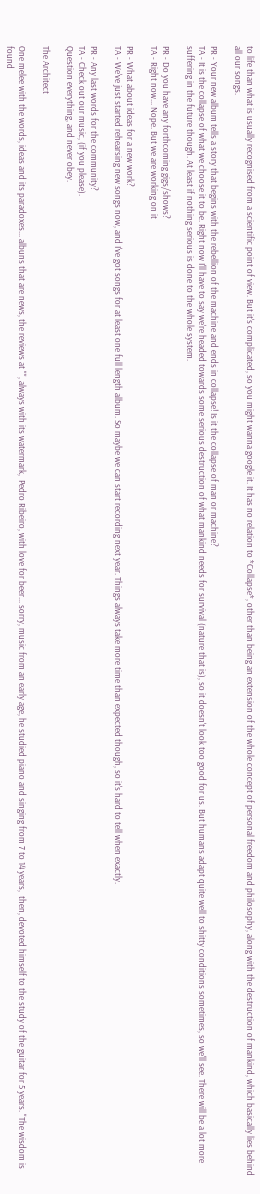to life than what is usually recognised from a scientific point of view. But it's complicated, so you might wanna google it. It has no relation to *Collapse*, other than being an extension of the whole concept of personal freedom and philosophy, along with the destruction of mankind, which basically lies behind all our songs.

PR - Your new album tells a story that begins with the rebellion of the machine and ends in collapse! Is it the collapse of man or machine?
TA - It is the collapse of what we choose it to be. Right now I'll have to say we're headed towards some serious destruction of what mankind needs for survival (nature that is), so it doesn't look too good for us. But humans adapt quite well to shitty conditions sometimes, so we'll see. There will be a lot more suffering in the future though. At least if nothing serious is done to the whole system.

PR - Do you have any forthcoming gigs/shows?
TA - Right now... Nope. But we are working on it

PR - What about ideas for a new work?
TA - We've just started rehearsing new songs now, and I've got songs for at least one full length album. So maybe we can start recording next year. Things always take more time than expected though, so it's hard to tell when exactly.

PR - Any last words for the community?
TA - Check out our music, (if you please).
Question everything, and never obey.

The Architect

One melee with the words, ideas and its paradoxes... albuns that are news, the reviews at "", always with its watermark,  Pedro Ribeiro, with love for beer... sorry, music from an early age, he studied piano and singing from 7 to 14 years,  then, devoted himself to the study of the guitar for 5 years. "The wisdom is found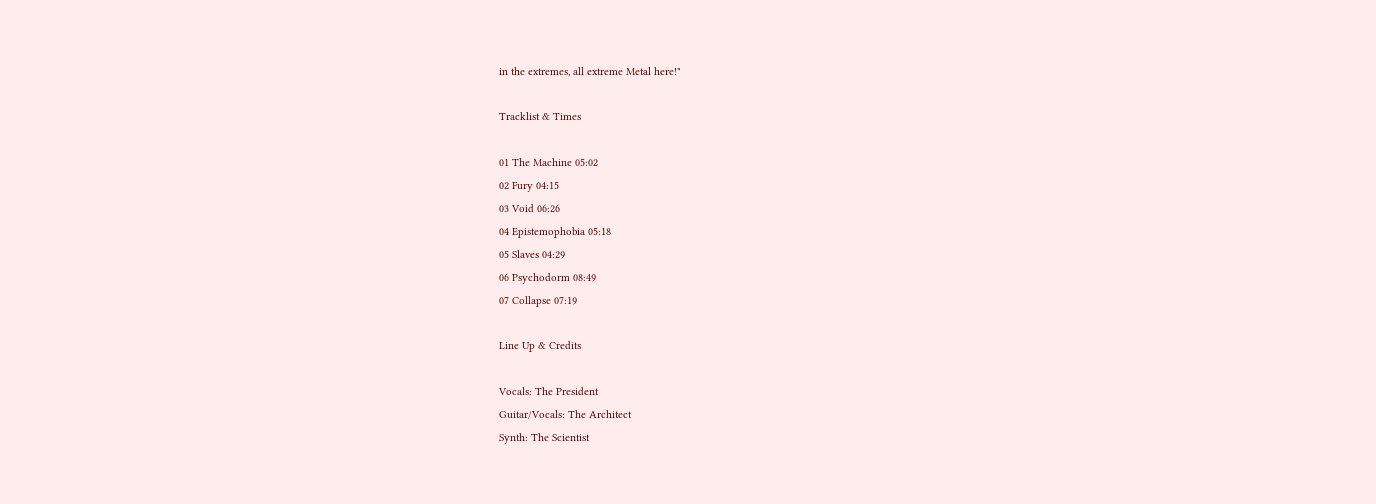in the extremes, all extreme Metal here!"

Tracklist & Times

01 The Machine 05:02
02 Fury 04:15
03 Void 06:26
04 Epistemophobia 05:18
05 Slaves 04:29
06 Psychodorm 08:49
07 Collapse 07:19

Line Up & Credits

Vocals: The President
Guitar/Vocals: The Architect
Synth: The Scientist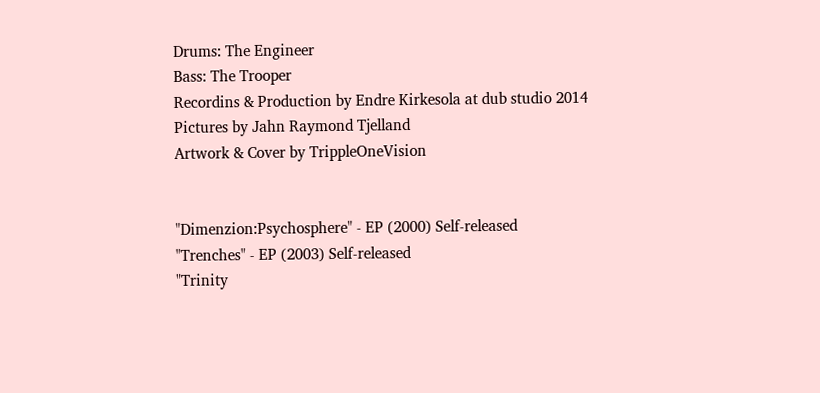Drums: The Engineer
Bass: The Trooper
Recordins & Production by Endre Kirkesola at dub studio 2014
Pictures by Jahn Raymond Tjelland
Artwork & Cover by TrippleOneVision


"Dimenzion:Psychosphere" - EP (2000) Self-released
"Trenches" - EP (2003) Self-released
"Trinity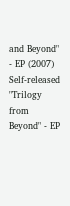and Beyond" - EP (2007) Self-released
"Trilogy from Beyond" - EP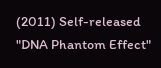(2011) Self-released
"DNA Phantom Effect"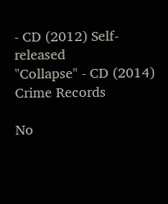- CD (2012) Self-released
"Collapse" - CD (2014) Crime Records

No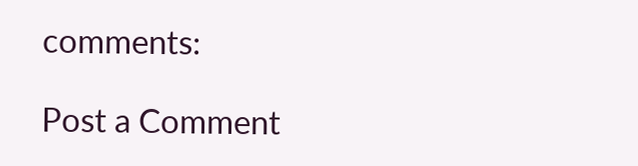comments:

Post a Comment